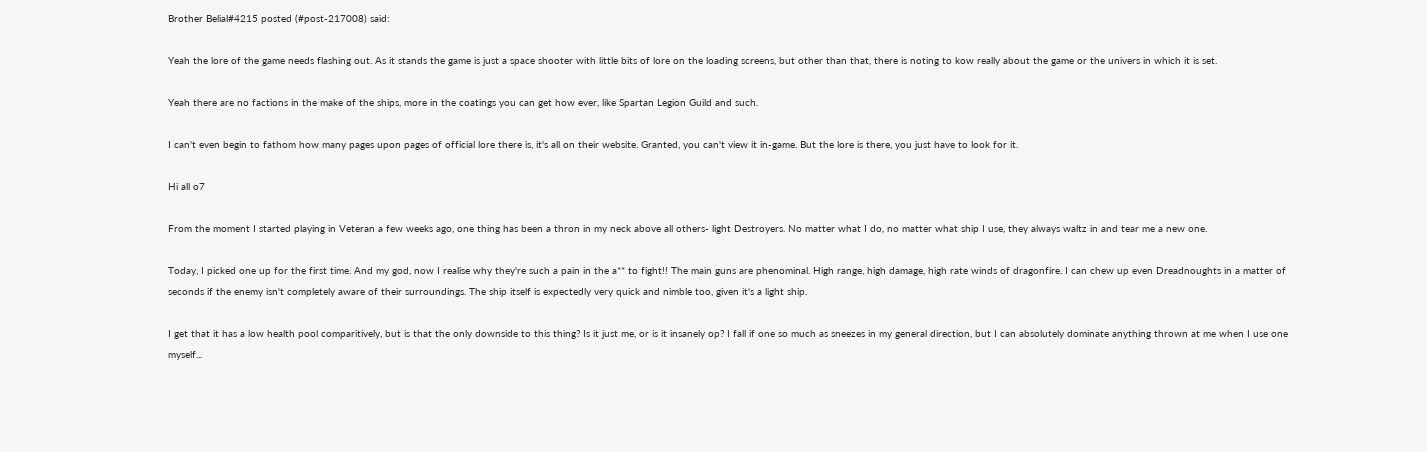Brother Belial#4215 posted (#post-217008) said:

Yeah the lore of the game needs flashing out. As it stands the game is just a space shooter with little bits of lore on the loading screens, but other than that, there is noting to kow really about the game or the univers in which it is set.

Yeah there are no factions in the make of the ships, more in the coatings you can get how ever, like Spartan Legion Guild and such.

I can't even begin to fathom how many pages upon pages of official lore there is, it's all on their website. Granted, you can't view it in-game. But the lore is there, you just have to look for it.

Hi all o7

From the moment I started playing in Veteran a few weeks ago, one thing has been a thron in my neck above all others- light Destroyers. No matter what I do, no matter what ship I use, they always waltz in and tear me a new one.

Today, I picked one up for the first time. And my god, now I realise why they're such a pain in the a** to fight!! The main guns are phenominal. High range, high damage, high rate winds of dragonfire. I can chew up even Dreadnoughts in a matter of seconds if the enemy isn't completely aware of their surroundings. The ship itself is expectedly very quick and nimble too, given it's a light ship.

I get that it has a low health pool comparitively, but is that the only downside to this thing? Is it just me, or is it insanely op? I fall if one so much as sneezes in my general direction, but I can absolutely dominate anything thrown at me when I use one myself...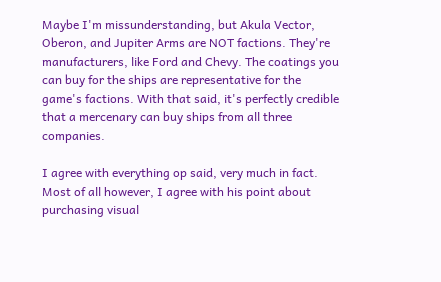Maybe I'm missunderstanding, but Akula Vector, Oberon, and Jupiter Arms are NOT factions. They're manufacturers, like Ford and Chevy. The coatings you can buy for the ships are representative for the game's factions. With that said, it's perfectly credible that a mercenary can buy ships from all three companies.

I agree with everything op said, very much in fact. Most of all however, I agree with his point about purchasing visual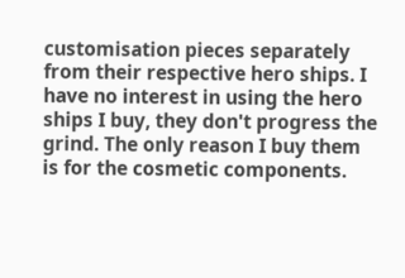customisation pieces separately from their respective hero ships. I have no interest in using the hero ships I buy, they don't progress the grind. The only reason I buy them is for the cosmetic components.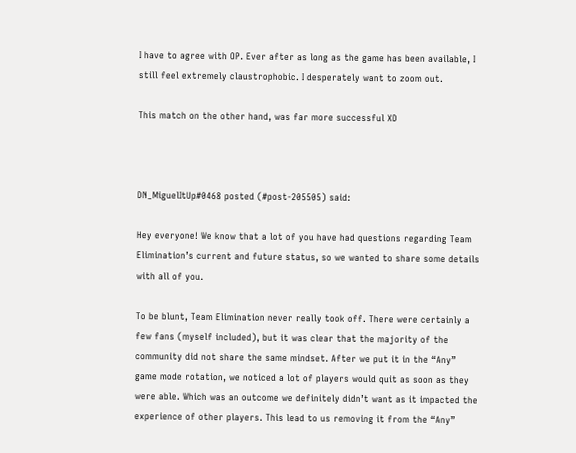I have to agree with OP. Ever after as long as the game has been available, I still feel extremely claustrophobic. I desperately want to zoom out.

This match on the other hand, was far more successful XD



DN_MiguelItUp#0468 posted (#post-205505) said:

Hey everyone! We know that a lot of you have had questions regarding Team Elimination’s current and future status, so we wanted to share some details with all of you.

To be blunt, Team Elimination never really took off. There were certainly a few fans (myself included), but it was clear that the majority of the community did not share the same mindset. After we put it in the “Any” game mode rotation, we noticed a lot of players would quit as soon as they were able. Which was an outcome we definitely didn’t want as it impacted the experience of other players. This lead to us removing it from the “Any”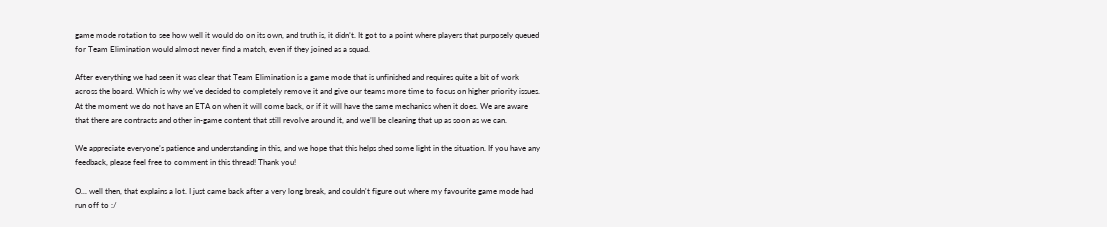game mode rotation to see how well it would do on its own, and truth is, it didn’t. It got to a point where players that purposely queued for Team Elimination would almost never find a match, even if they joined as a squad.

After everything we had seen it was clear that Team Elimination is a game mode that is unfinished and requires quite a bit of work across the board. Which is why we’ve decided to completely remove it and give our teams more time to focus on higher priority issues. At the moment we do not have an ETA on when it will come back, or if it will have the same mechanics when it does. We are aware that there are contracts and other in-game content that still revolve around it, and we’ll be cleaning that up as soon as we can.

We appreciate everyone’s patience and understanding in this, and we hope that this helps shed some light in the situation. If you have any feedback, please feel free to comment in this thread! Thank you!

O... well then, that explains a lot. I just came back after a very long break, and couldn't figure out where my favourite game mode had run off to :/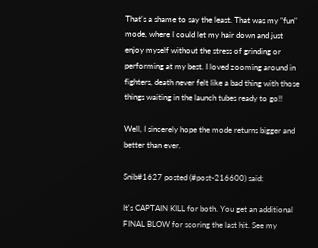That's a shame to say the least. That was my "fun" mode, where I could let my hair down and just enjoy myself without the stress of grinding or performing at my best. I loved zooming around in fighters, death never felt like a bad thing with those things waiting in the launch tubes ready to go!!

Well, I sincerely hope the mode returns bigger and better than ever.

Snib#1627 posted (#post-216600) said:

It's CAPTAIN KILL for both. You get an additional FINAL BLOW for scoring the last hit. See my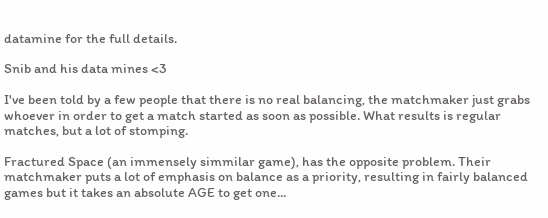datamine for the full details.

Snib and his data mines <3

I've been told by a few people that there is no real balancing, the matchmaker just grabs whoever in order to get a match started as soon as possible. What results is regular matches, but a lot of stomping.

Fractured Space (an immensely simmilar game), has the opposite problem. Their matchmaker puts a lot of emphasis on balance as a priority, resulting in fairly balanced games but it takes an absolute AGE to get one...